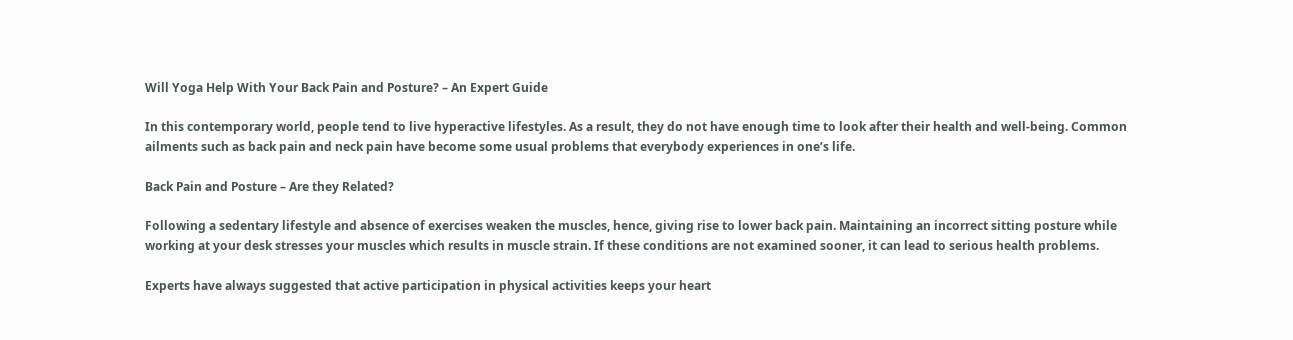Will Yoga Help With Your Back Pain and Posture? – An Expert Guide

In this contemporary world, people tend to live hyperactive lifestyles. As a result, they do not have enough time to look after their health and well-being. Common ailments such as back pain and neck pain have become some usual problems that everybody experiences in one’s life.

Back Pain and Posture – Are they Related?

Following a sedentary lifestyle and absence of exercises weaken the muscles, hence, giving rise to lower back pain. Maintaining an incorrect sitting posture while working at your desk stresses your muscles which results in muscle strain. If these conditions are not examined sooner, it can lead to serious health problems.

Experts have always suggested that active participation in physical activities keeps your heart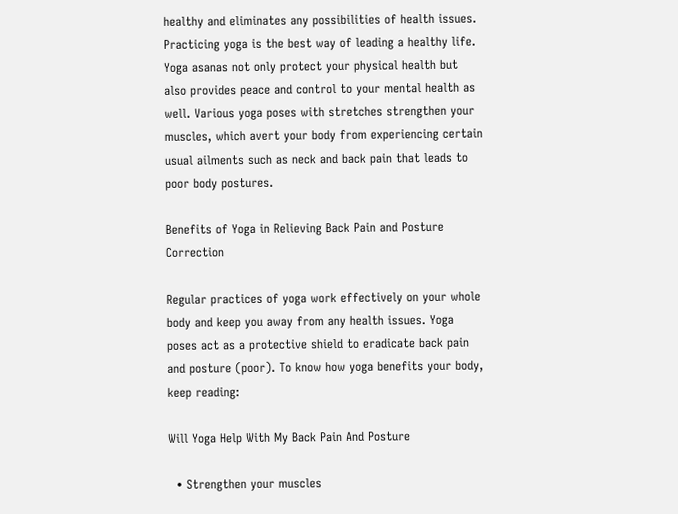healthy and eliminates any possibilities of health issues. Practicing yoga is the best way of leading a healthy life. Yoga asanas not only protect your physical health but also provides peace and control to your mental health as well. Various yoga poses with stretches strengthen your muscles, which avert your body from experiencing certain usual ailments such as neck and back pain that leads to poor body postures.

Benefits of Yoga in Relieving Back Pain and Posture Correction

Regular practices of yoga work effectively on your whole body and keep you away from any health issues. Yoga poses act as a protective shield to eradicate back pain and posture (poor). To know how yoga benefits your body, keep reading:

Will Yoga Help With My Back Pain And Posture

  • Strengthen your muscles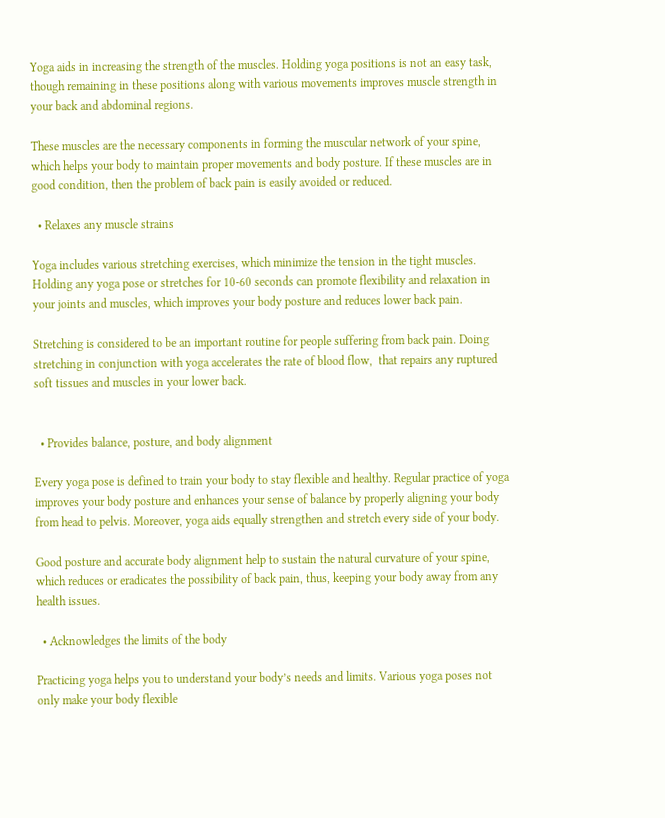Yoga aids in increasing the strength of the muscles. Holding yoga positions is not an easy task, though remaining in these positions along with various movements improves muscle strength in your back and abdominal regions.

These muscles are the necessary components in forming the muscular network of your spine, which helps your body to maintain proper movements and body posture. If these muscles are in good condition, then the problem of back pain is easily avoided or reduced.

  • Relaxes any muscle strains

Yoga includes various stretching exercises, which minimize the tension in the tight muscles. Holding any yoga pose or stretches for 10-60 seconds can promote flexibility and relaxation in your joints and muscles, which improves your body posture and reduces lower back pain.

Stretching is considered to be an important routine for people suffering from back pain. Doing stretching in conjunction with yoga accelerates the rate of blood flow,  that repairs any ruptured soft tissues and muscles in your lower back.


  • Provides balance, posture, and body alignment

Every yoga pose is defined to train your body to stay flexible and healthy. Regular practice of yoga improves your body posture and enhances your sense of balance by properly aligning your body from head to pelvis. Moreover, yoga aids equally strengthen and stretch every side of your body.

Good posture and accurate body alignment help to sustain the natural curvature of your spine, which reduces or eradicates the possibility of back pain, thus, keeping your body away from any health issues.

  • Acknowledges the limits of the body

Practicing yoga helps you to understand your body’s needs and limits. Various yoga poses not only make your body flexible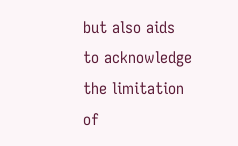but also aids to acknowledge the limitation of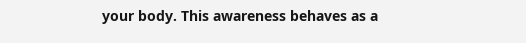your body. This awareness behaves as a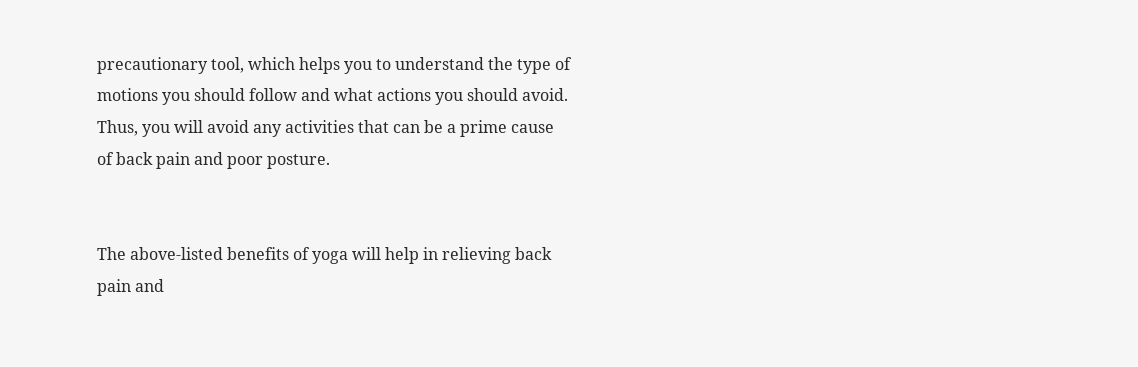precautionary tool, which helps you to understand the type of motions you should follow and what actions you should avoid. Thus, you will avoid any activities that can be a prime cause of back pain and poor posture.


The above-listed benefits of yoga will help in relieving back pain and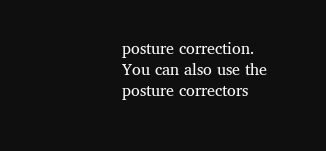posture correction. You can also use the posture correctors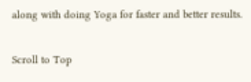along with doing Yoga for faster and better results.

Scroll to Top